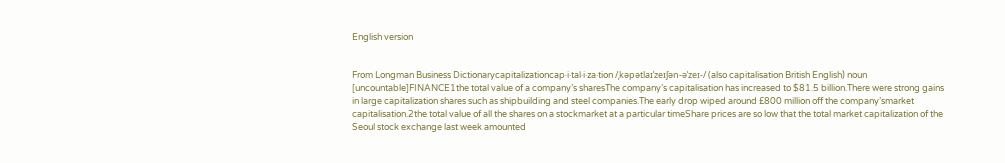English version


From Longman Business Dictionarycapitalizationcap‧i‧tal‧i‧za‧tion /ˌkəpətlaɪˈzeɪʃən-əˈzeɪ-/ (also capitalisation British English) noun [uncountable]FINANCE1the total value of a company’s sharesThe company’s capitalisation has increased to $81.5 billion.There were strong gains in large capitalization shares such as shipbuilding and steel companies.The early drop wiped around £800 million off the company’smarket capitalisation.2the total value of all the shares on a stockmarket at a particular timeShare prices are so low that the total market capitalization of the Seoul stock exchange last week amounted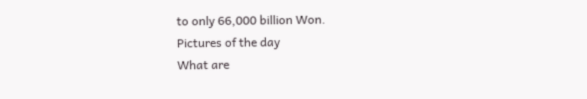to only 66,000 billion Won.
Pictures of the day
What are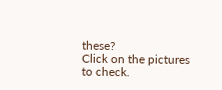these?
Click on the pictures to check.